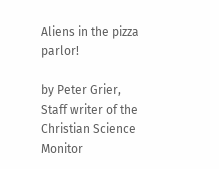Aliens in the pizza parlor!

by Peter Grier, Staff writer of the Christian Science Monitor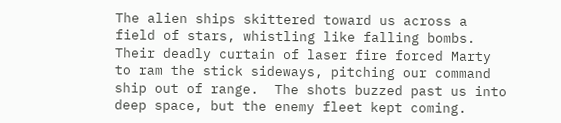The alien ships skittered toward us across a field of stars, whistling like falling bombs.  Their deadly curtain of laser fire forced Marty to ram the stick sideways, pitching our command ship out of range.  The shots buzzed past us into deep space, but the enemy fleet kept coming.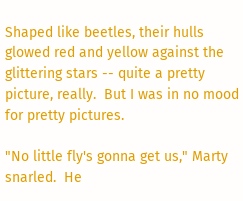Shaped like beetles, their hulls glowed red and yellow against the glittering stars -- quite a pretty picture, really.  But I was in no mood for pretty pictures.

"No little fly's gonna get us," Marty snarled.  He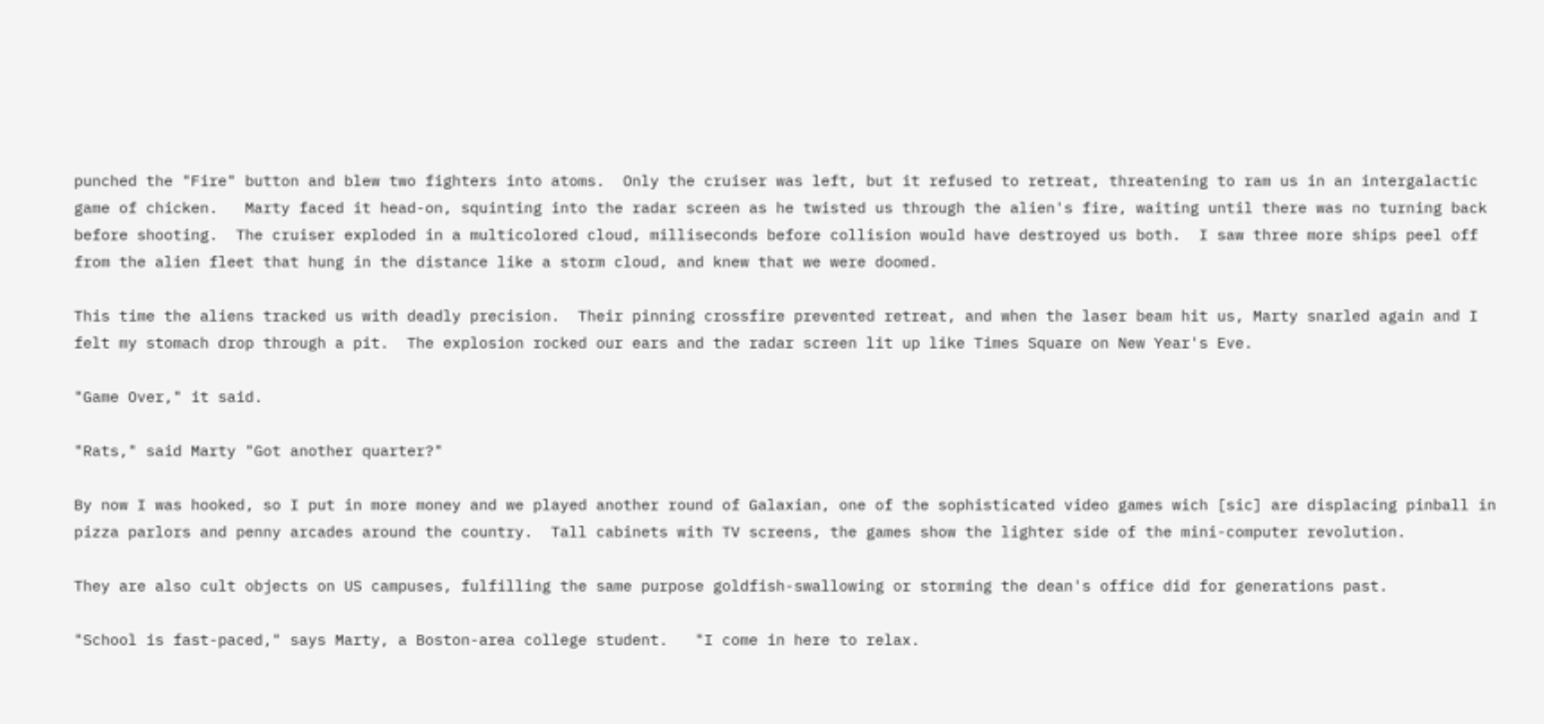punched the "Fire" button and blew two fighters into atoms.  Only the cruiser was left, but it refused to retreat, threatening to ram us in an intergalactic game of chicken.   Marty faced it head-on, squinting into the radar screen as he twisted us through the alien's fire, waiting until there was no turning back before shooting.  The cruiser exploded in a multicolored cloud, milliseconds before collision would have destroyed us both.  I saw three more ships peel off from the alien fleet that hung in the distance like a storm cloud, and knew that we were doomed.

This time the aliens tracked us with deadly precision.  Their pinning crossfire prevented retreat, and when the laser beam hit us, Marty snarled again and I felt my stomach drop through a pit.  The explosion rocked our ears and the radar screen lit up like Times Square on New Year's Eve.

"Game Over," it said.

"Rats," said Marty "Got another quarter?"

By now I was hooked, so I put in more money and we played another round of Galaxian, one of the sophisticated video games wich [sic] are displacing pinball in pizza parlors and penny arcades around the country.  Tall cabinets with TV screens, the games show the lighter side of the mini-computer revolution.

They are also cult objects on US campuses, fulfilling the same purpose goldfish-swallowing or storming the dean's office did for generations past.

"School is fast-paced," says Marty, a Boston-area college student.   "I come in here to relax.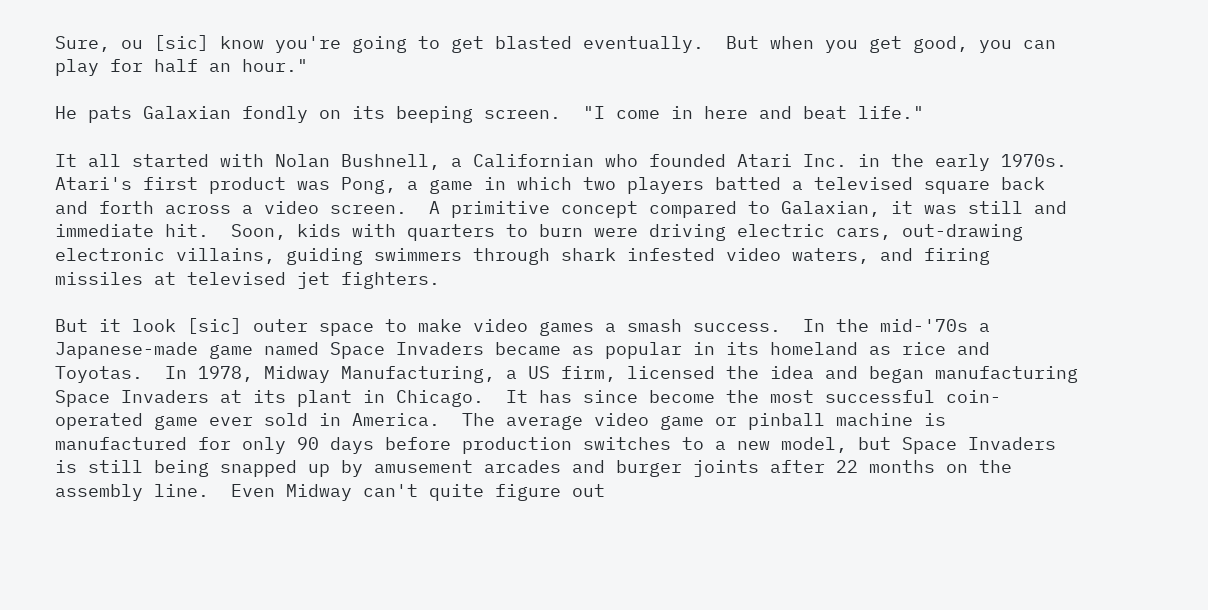Sure, ou [sic] know you're going to get blasted eventually.  But when you get good, you can play for half an hour."

He pats Galaxian fondly on its beeping screen.  "I come in here and beat life."

It all started with Nolan Bushnell, a Californian who founded Atari Inc. in the early 1970s.  Atari's first product was Pong, a game in which two players batted a televised square back and forth across a video screen.  A primitive concept compared to Galaxian, it was still and immediate hit.  Soon, kids with quarters to burn were driving electric cars, out-drawing electronic villains, guiding swimmers through shark infested video waters, and firing missiles at televised jet fighters.

But it look [sic] outer space to make video games a smash success.  In the mid-'70s a Japanese-made game named Space Invaders became as popular in its homeland as rice and Toyotas.  In 1978, Midway Manufacturing, a US firm, licensed the idea and began manufacturing Space Invaders at its plant in Chicago.  It has since become the most successful coin-operated game ever sold in America.  The average video game or pinball machine is manufactured for only 90 days before production switches to a new model, but Space Invaders is still being snapped up by amusement arcades and burger joints after 22 months on the assembly line.  Even Midway can't quite figure out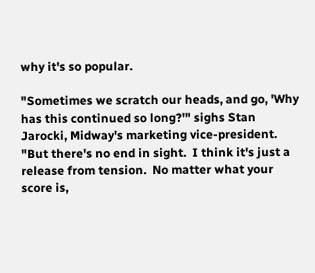why it's so popular.

"Sometimes we scratch our heads, and go, 'Why has this continued so long?'" sighs Stan Jarocki, Midway's marketing vice-president.  "But there's no end in sight.  I think it's just a release from tension.  No matter what your score is,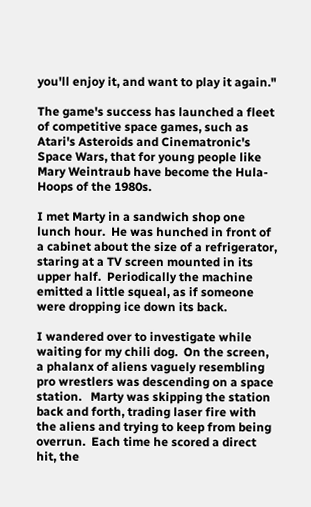you'll enjoy it, and want to play it again."

The game's success has launched a fleet of competitive space games, such as Atari's Asteroids and Cinematronic's Space Wars, that for young people like Mary Weintraub have become the Hula-Hoops of the 1980s.

I met Marty in a sandwich shop one lunch hour.  He was hunched in front of a cabinet about the size of a refrigerator, staring at a TV screen mounted in its upper half.  Periodically the machine emitted a little squeal, as if someone were dropping ice down its back.

I wandered over to investigate while waiting for my chili dog.  On the screen, a phalanx of aliens vaguely resembling pro wrestlers was descending on a space station.   Marty was skipping the station back and forth, trading laser fire with the aliens and trying to keep from being overrun.  Each time he scored a direct hit, the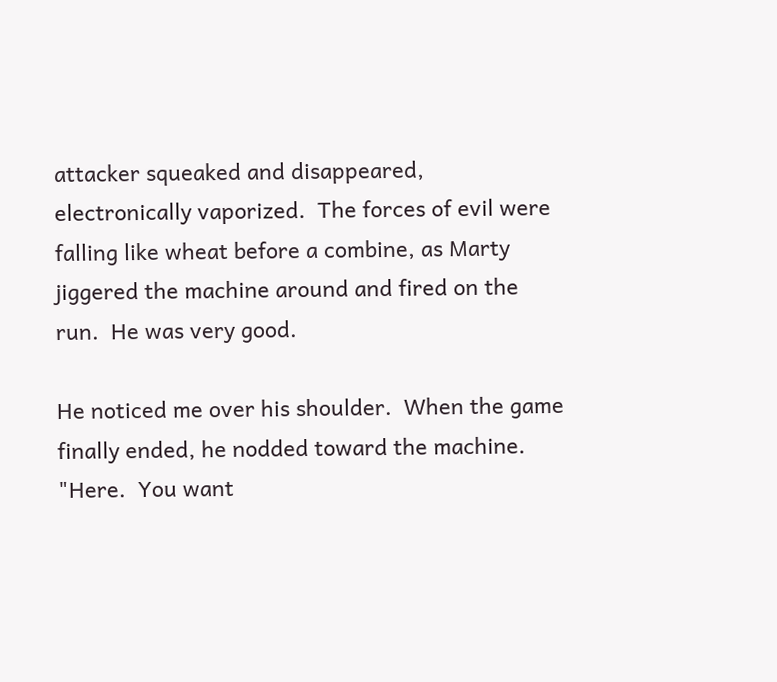attacker squeaked and disappeared, electronically vaporized.  The forces of evil were falling like wheat before a combine, as Marty jiggered the machine around and fired on the run.  He was very good.

He noticed me over his shoulder.  When the game finally ended, he nodded toward the machine.  "Here.  You want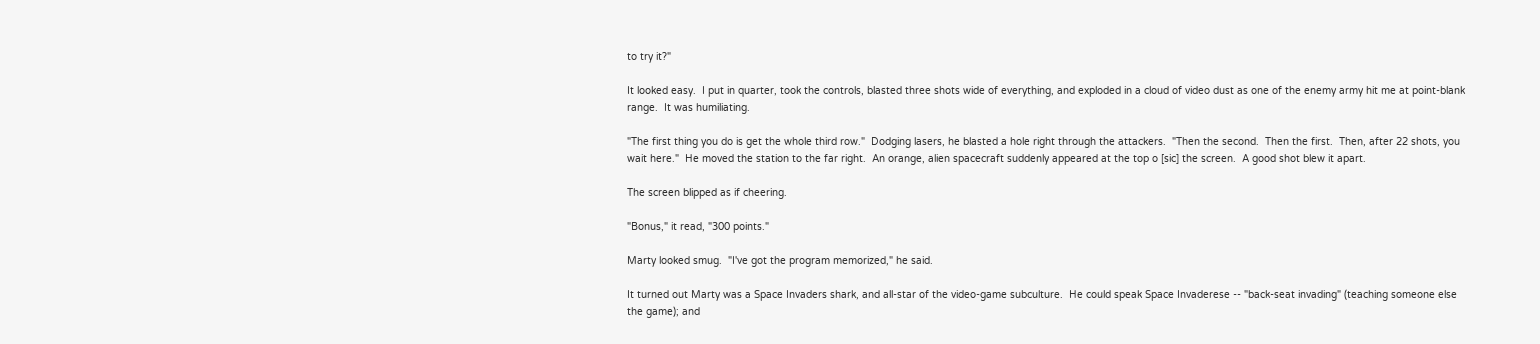to try it?"

It looked easy.  I put in quarter, took the controls, blasted three shots wide of everything, and exploded in a cloud of video dust as one of the enemy army hit me at point-blank range.  It was humiliating.

"The first thing you do is get the whole third row."  Dodging lasers, he blasted a hole right through the attackers.  "Then the second.  Then the first.  Then, after 22 shots, you wait here."  He moved the station to the far right.  An orange, alien spacecraft suddenly appeared at the top o [sic] the screen.  A good shot blew it apart.

The screen blipped as if cheering.

"Bonus," it read, "300 points."

Marty looked smug.  "I've got the program memorized," he said.

It turned out Marty was a Space Invaders shark, and all-star of the video-game subculture.  He could speak Space Invaderese -- "back-seat invading" (teaching someone else the game); and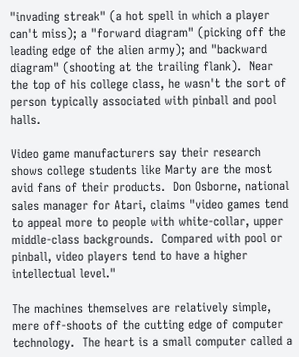"invading streak" (a hot spell in which a player can't miss); a "forward diagram" (picking off the leading edge of the alien army); and "backward diagram" (shooting at the trailing flank).  Near the top of his college class, he wasn't the sort of person typically associated with pinball and pool halls.

Video game manufacturers say their research shows college students like Marty are the most avid fans of their products.  Don Osborne, national sales manager for Atari, claims "video games tend to appeal more to people with white-collar, upper middle-class backgrounds.  Compared with pool or pinball, video players tend to have a higher intellectual level."

The machines themselves are relatively simple, mere off-shoots of the cutting edge of computer technology.  The heart is a small computer called a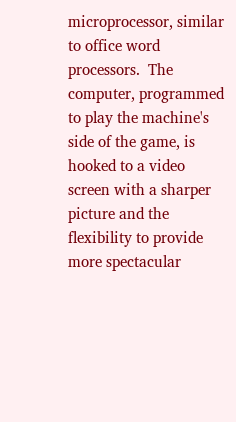microprocessor, similar to office word processors.  The computer, programmed to play the machine's side of the game, is hooked to a video screen with a sharper picture and the flexibility to provide more spectacular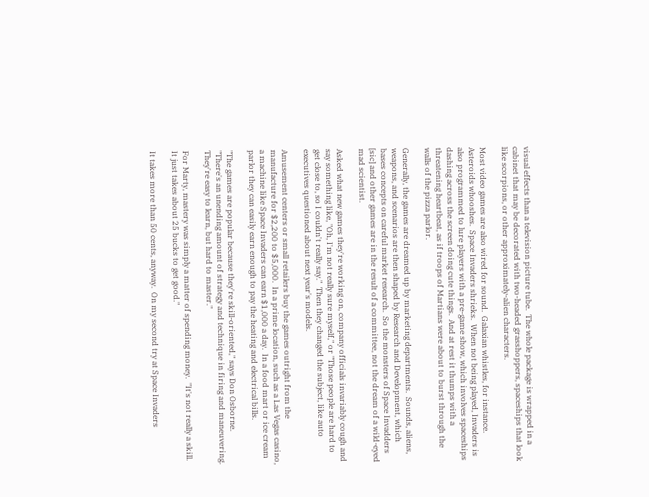visual effects than a television picture tube.  The whole package is wrapped in a cabinet that may be decorated with two-headed grasshoppers, spaceships that look like scorpions, or other approximately-alien characters.

Most video games are also wired for sound.  Galaxian whistles, for instance.   Asteroids whooshes.  Space Invaders shrieks.  When not being played, Invaders is also programmed to lure players with a pre-game show, which involves spaceships dashing across the screen doing cute things.  And at rest it thumps with a threatening heartbeat, as if troops of Martians were about to burst through the walls of the pizza parlor.

Generally, the games are dreamed up by marketing departments.  Sounds, aliens, weapons, and scenarios are then shaped by Research and Development, which bases concepts on careful market research.  So the monsters of Space Invadders [sic] and other games are in the result of a committee, not the dream of a wild-eyed mad scientist.

Asked what new games they're working on, company officials invariably cough and say something like, "Oh, I'm not really sure myself," or "Those people are hard to get close to, so I couldn't really say."  Then they changed the subject, like auto executives questioned about next year's models.

Amusement centers or small retailers buy the games outright from the manufacture for $2,200 to $5,000.  In a prime location, such as a Las Vegas casino, a machine like Space Invaders can earn $1,000 a day.  In a food mart or ice cream parlor they can easily earn enough to pay the heating and electrical bills.

"The games are popular because they're skill-oriented," says Don Osborne.   "There's an unending amount of strategy and technique in firing and maneuvering.  They're easy to learn, but hard to master."

For Marty, mastery was simply a matter of spending money.  "It's not really a skill.  It just takes about 25 bucks to get good."

It takes more than 50 cents, anyway.  On my second try at Space Invaders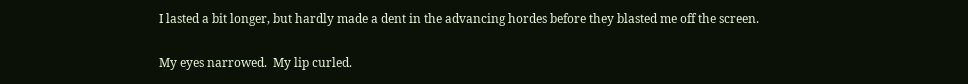I lasted a bit longer, but hardly made a dent in the advancing hordes before they blasted me off the screen.

My eyes narrowed.  My lip curled.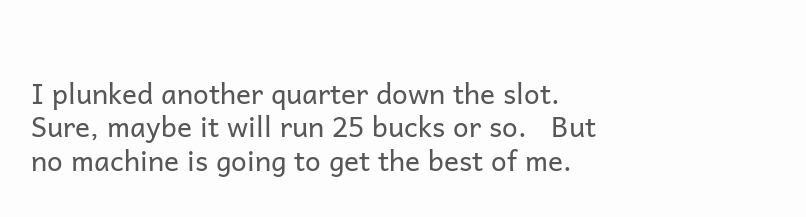I plunked another quarter down the slot.  Sure, maybe it will run 25 bucks or so.   But no machine is going to get the best of me.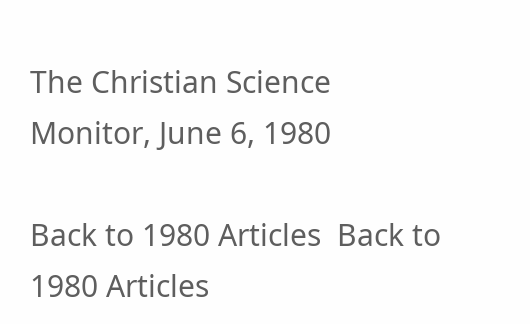The Christian Science Monitor, June 6, 1980

Back to 1980 Articles  Back to 1980 Articles